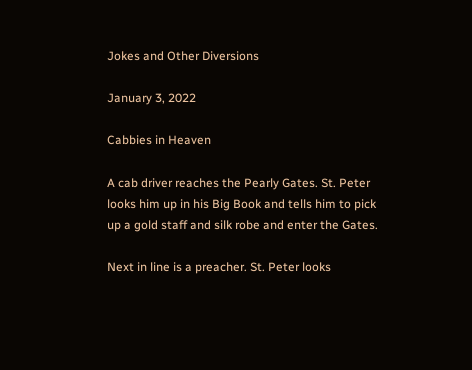Jokes and Other Diversions

January 3, 2022

Cabbies in Heaven

A cab driver reaches the Pearly Gates. St. Peter looks him up in his Big Book and tells him to pick up a gold staff and silk robe and enter the Gates.

Next in line is a preacher. St. Peter looks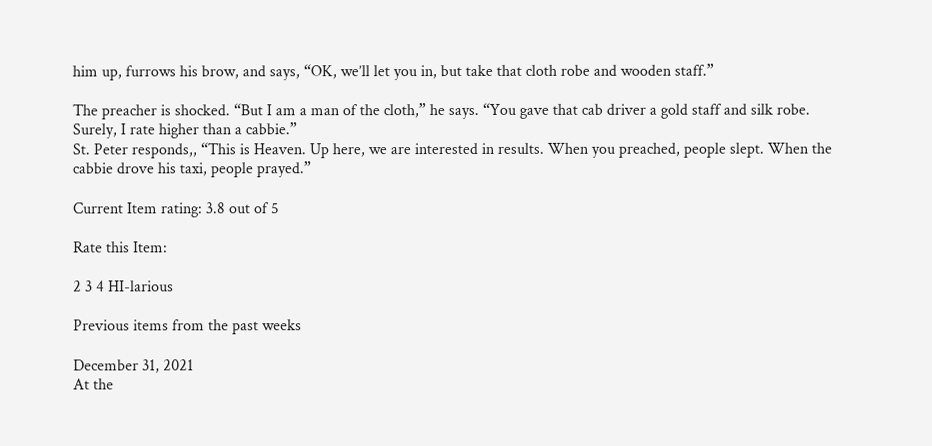him up, furrows his brow, and says, “OK, we’ll let you in, but take that cloth robe and wooden staff.”

The preacher is shocked. “But I am a man of the cloth,” he says. “You gave that cab driver a gold staff and silk robe. Surely, I rate higher than a cabbie.”
St. Peter responds,, “This is Heaven. Up here, we are interested in results. When you preached, people slept. When the cabbie drove his taxi, people prayed.”

Current Item rating: 3.8 out of 5

Rate this Item:

2 3 4 HI-larious

Previous items from the past weeks

December 31, 2021
At the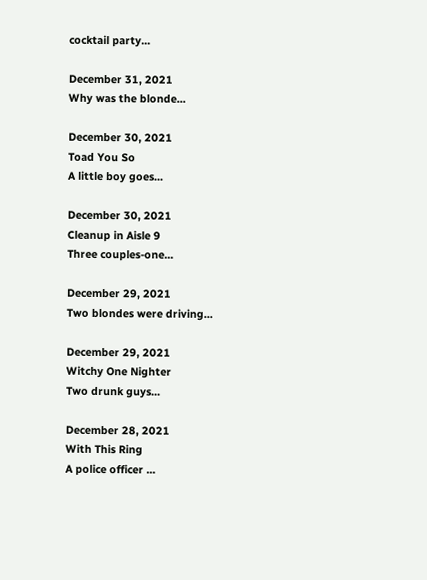cocktail party...

December 31, 2021
Why was the blonde...

December 30, 2021
Toad You So
A little boy goes...

December 30, 2021
Cleanup in Aisle 9
Three couples-one...

December 29, 2021
Two blondes were driving...

December 29, 2021
Witchy One Nighter
Two drunk guys...

December 28, 2021
With This Ring
A police officer ...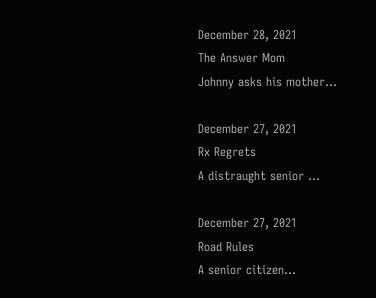December 28, 2021
The Answer Mom
Johnny asks his mother...

December 27, 2021
Rx Regrets
A distraught senior ...

December 27, 2021
Road Rules
A senior citizen...